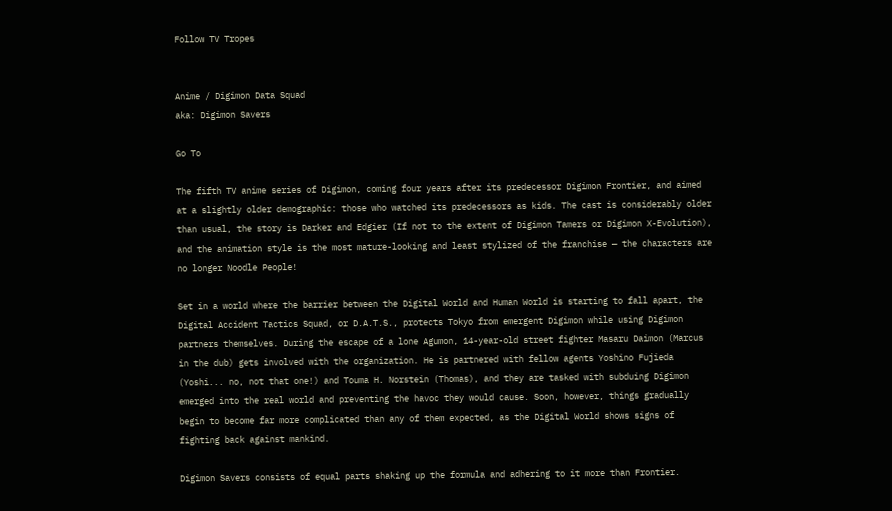Follow TV Tropes


Anime / Digimon Data Squad
aka: Digimon Savers

Go To

The fifth TV anime series of Digimon, coming four years after its predecessor Digimon Frontier, and aimed at a slightly older demographic: those who watched its predecessors as kids. The cast is considerably older than usual, the story is Darker and Edgier (If not to the extent of Digimon Tamers or Digimon X-Evolution), and the animation style is the most mature-looking and least stylized of the franchise — the characters are no longer Noodle People!

Set in a world where the barrier between the Digital World and Human World is starting to fall apart, the Digital Accident Tactics Squad, or D.A.T.S., protects Tokyo from emergent Digimon while using Digimon partners themselves. During the escape of a lone Agumon, 14-year-old street fighter Masaru Daimon (Marcus in the dub) gets involved with the organization. He is partnered with fellow agents Yoshino Fujieda (Yoshi... no, not that one!) and Touma H. Norstein (Thomas), and they are tasked with subduing Digimon emerged into the real world and preventing the havoc they would cause. Soon, however, things gradually begin to become far more complicated than any of them expected, as the Digital World shows signs of fighting back against mankind.

Digimon Savers consists of equal parts shaking up the formula and adhering to it more than Frontier.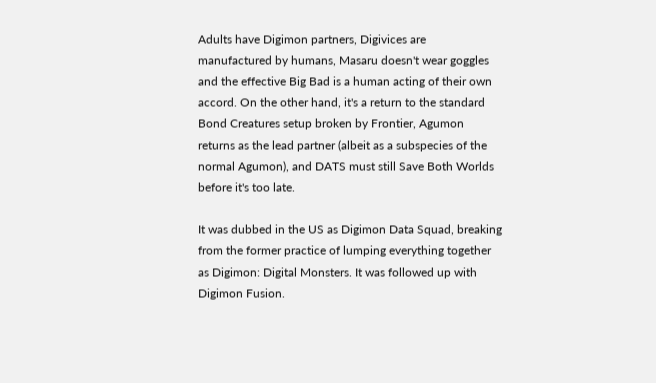Adults have Digimon partners, Digivices are manufactured by humans, Masaru doesn't wear goggles and the effective Big Bad is a human acting of their own accord. On the other hand, it's a return to the standard Bond Creatures setup broken by Frontier, Agumon returns as the lead partner (albeit as a subspecies of the normal Agumon), and DATS must still Save Both Worlds before it's too late.

It was dubbed in the US as Digimon Data Squad, breaking from the former practice of lumping everything together as Digimon: Digital Monsters. It was followed up with Digimon Fusion.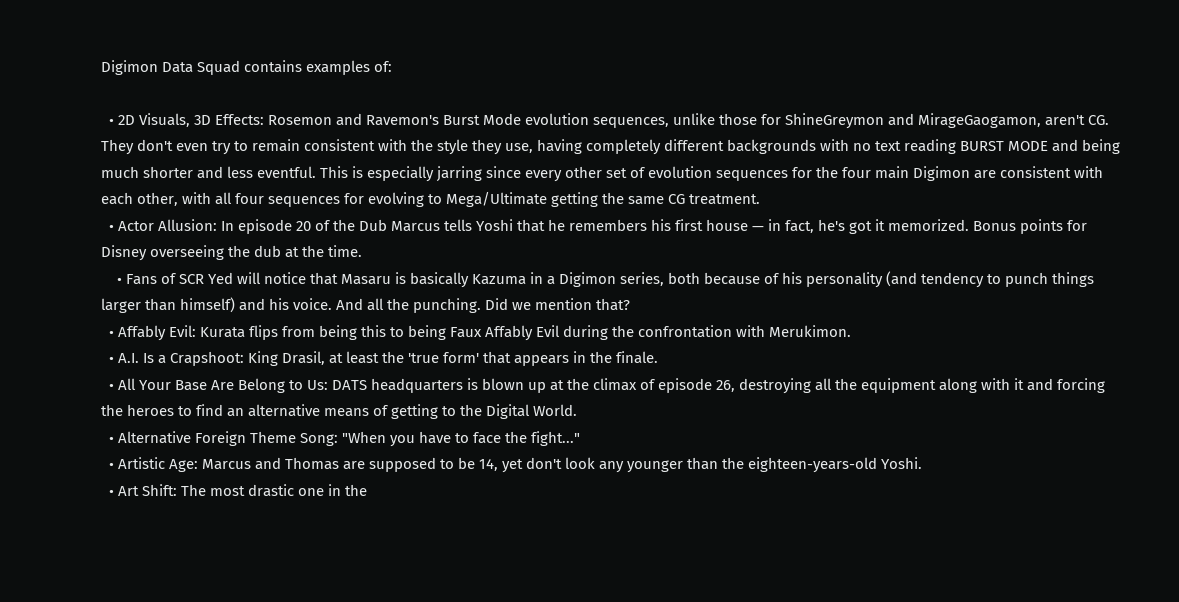Digimon Data Squad contains examples of:

  • 2D Visuals, 3D Effects: Rosemon and Ravemon's Burst Mode evolution sequences, unlike those for ShineGreymon and MirageGaogamon, aren't CG. They don't even try to remain consistent with the style they use, having completely different backgrounds with no text reading BURST MODE and being much shorter and less eventful. This is especially jarring since every other set of evolution sequences for the four main Digimon are consistent with each other, with all four sequences for evolving to Mega/Ultimate getting the same CG treatment.
  • Actor Allusion: In episode 20 of the Dub Marcus tells Yoshi that he remembers his first house — in fact, he's got it memorized. Bonus points for Disney overseeing the dub at the time.
    • Fans of SCR Yed will notice that Masaru is basically Kazuma in a Digimon series, both because of his personality (and tendency to punch things larger than himself) and his voice. And all the punching. Did we mention that?
  • Affably Evil: Kurata flips from being this to being Faux Affably Evil during the confrontation with Merukimon.
  • A.I. Is a Crapshoot: King Drasil, at least the 'true form' that appears in the finale.
  • All Your Base Are Belong to Us: DATS headquarters is blown up at the climax of episode 26, destroying all the equipment along with it and forcing the heroes to find an alternative means of getting to the Digital World.
  • Alternative Foreign Theme Song: "When you have to face the fight..."
  • Artistic Age: Marcus and Thomas are supposed to be 14, yet don't look any younger than the eighteen-years-old Yoshi.
  • Art Shift: The most drastic one in the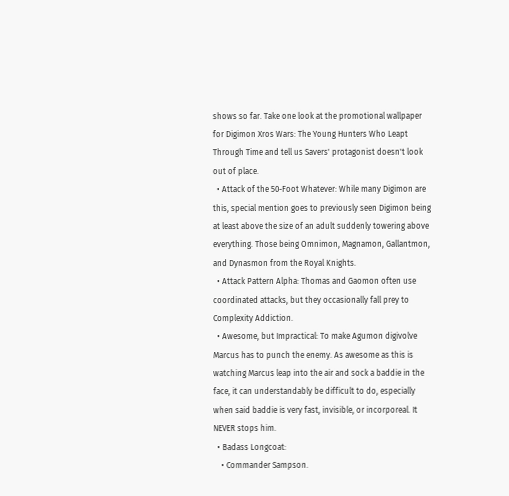shows so far. Take one look at the promotional wallpaper for Digimon Xros Wars: The Young Hunters Who Leapt Through Time and tell us Savers' protagonist doesn't look out of place.
  • Attack of the 50-Foot Whatever: While many Digimon are this, special mention goes to previously seen Digimon being at least above the size of an adult suddenly towering above everything. Those being Omnimon, Magnamon, Gallantmon, and Dynasmon from the Royal Knights.
  • Attack Pattern Alpha: Thomas and Gaomon often use coordinated attacks, but they occasionally fall prey to Complexity Addiction.
  • Awesome, but Impractical: To make Agumon digivolve Marcus has to punch the enemy. As awesome as this is watching Marcus leap into the air and sock a baddie in the face, it can understandably be difficult to do, especially when said baddie is very fast, invisible, or incorporeal. It NEVER stops him.
  • Badass Longcoat:
    • Commander Sampson.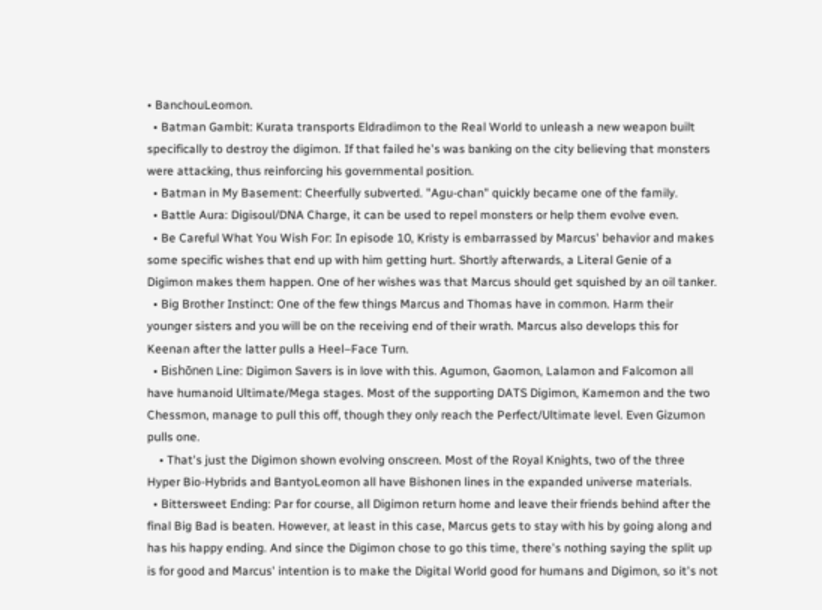• BanchouLeomon.
  • Batman Gambit: Kurata transports Eldradimon to the Real World to unleash a new weapon built specifically to destroy the digimon. If that failed he's was banking on the city believing that monsters were attacking, thus reinforcing his governmental position.
  • Batman in My Basement: Cheerfully subverted. "Agu-chan" quickly became one of the family.
  • Battle Aura: Digisoul/DNA Charge, it can be used to repel monsters or help them evolve even.
  • Be Careful What You Wish For: In episode 10, Kristy is embarrassed by Marcus' behavior and makes some specific wishes that end up with him getting hurt. Shortly afterwards, a Literal Genie of a Digimon makes them happen. One of her wishes was that Marcus should get squished by an oil tanker.
  • Big Brother Instinct: One of the few things Marcus and Thomas have in common. Harm their younger sisters and you will be on the receiving end of their wrath. Marcus also develops this for Keenan after the latter pulls a Heel–Face Turn.
  • Bishōnen Line: Digimon Savers is in love with this. Agumon, Gaomon, Lalamon and Falcomon all have humanoid Ultimate/Mega stages. Most of the supporting DATS Digimon, Kamemon and the two Chessmon, manage to pull this off, though they only reach the Perfect/Ultimate level. Even Gizumon pulls one.
    • That's just the Digimon shown evolving onscreen. Most of the Royal Knights, two of the three Hyper Bio-Hybrids and BantyoLeomon all have Bishonen lines in the expanded universe materials.
  • Bittersweet Ending: Par for course, all Digimon return home and leave their friends behind after the final Big Bad is beaten. However, at least in this case, Marcus gets to stay with his by going along and has his happy ending. And since the Digimon chose to go this time, there's nothing saying the split up is for good and Marcus' intention is to make the Digital World good for humans and Digimon, so it's not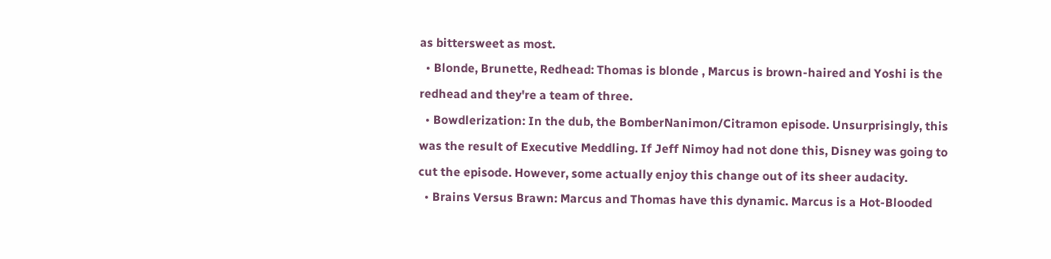as bittersweet as most.
  • Blonde, Brunette, Redhead: Thomas is blonde , Marcus is brown-haired and Yoshi is the redhead and they're a team of three.
  • Bowdlerization: In the dub, the BomberNanimon/Citramon episode. Unsurprisingly, this was the result of Executive Meddling. If Jeff Nimoy had not done this, Disney was going to cut the episode. However, some actually enjoy this change out of its sheer audacity.
  • Brains Versus Brawn: Marcus and Thomas have this dynamic. Marcus is a Hot-Blooded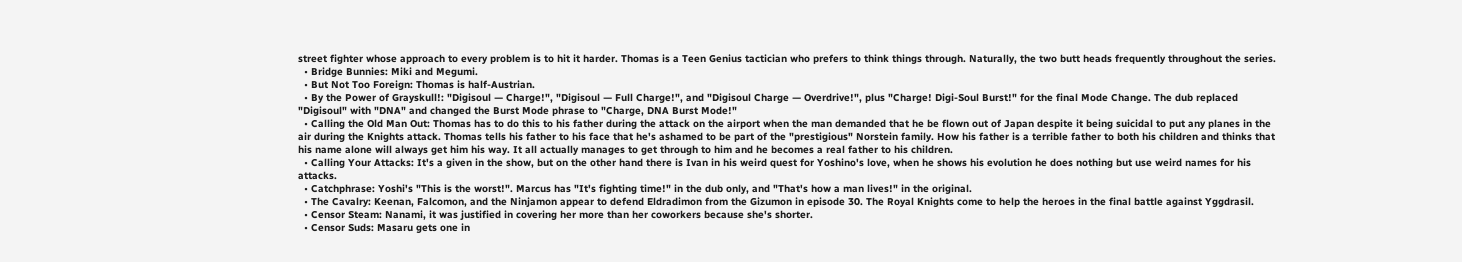street fighter whose approach to every problem is to hit it harder. Thomas is a Teen Genius tactician who prefers to think things through. Naturally, the two butt heads frequently throughout the series.
  • Bridge Bunnies: Miki and Megumi.
  • But Not Too Foreign: Thomas is half-Austrian.
  • By the Power of Grayskull!: "Digisoul — Charge!", "Digisoul — Full Charge!", and "Digisoul Charge — Overdrive!", plus "Charge! Digi-Soul Burst!" for the final Mode Change. The dub replaced "Digisoul" with "DNA" and changed the Burst Mode phrase to "Charge, DNA Burst Mode!"
  • Calling the Old Man Out: Thomas has to do this to his father during the attack on the airport when the man demanded that he be flown out of Japan despite it being suicidal to put any planes in the air during the Knights attack. Thomas tells his father to his face that he's ashamed to be part of the "prestigious" Norstein family. How his father is a terrible father to both his children and thinks that his name alone will always get him his way. It all actually manages to get through to him and he becomes a real father to his children.
  • Calling Your Attacks: It's a given in the show, but on the other hand there is Ivan in his weird quest for Yoshino's love, when he shows his evolution he does nothing but use weird names for his attacks.
  • Catchphrase: Yoshi's "This is the worst!". Marcus has "It's fighting time!" in the dub only, and "That's how a man lives!" in the original.
  • The Cavalry: Keenan, Falcomon, and the Ninjamon appear to defend Eldradimon from the Gizumon in episode 30. The Royal Knights come to help the heroes in the final battle against Yggdrasil.
  • Censor Steam: Nanami, it was justified in covering her more than her coworkers because she's shorter.
  • Censor Suds: Masaru gets one in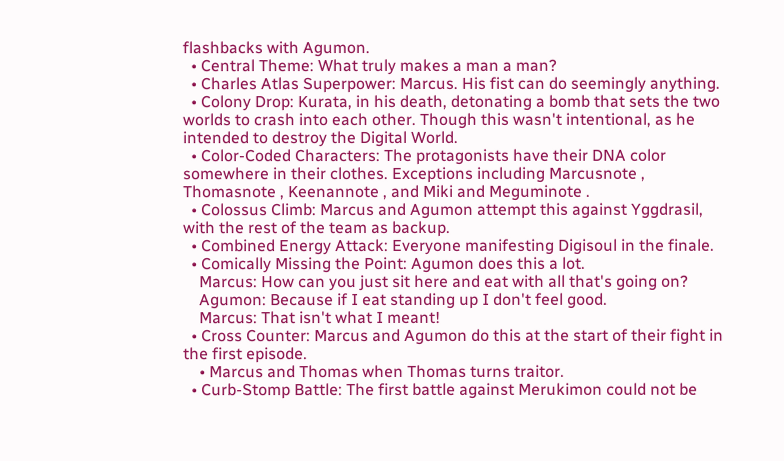flashbacks with Agumon.
  • Central Theme: What truly makes a man a man?
  • Charles Atlas Superpower: Marcus. His fist can do seemingly anything.
  • Colony Drop: Kurata, in his death, detonating a bomb that sets the two worlds to crash into each other. Though this wasn't intentional, as he intended to destroy the Digital World.
  • Color-Coded Characters: The protagonists have their DNA color somewhere in their clothes. Exceptions including Marcusnote , Thomasnote , Keenannote , and Miki and Meguminote .
  • Colossus Climb: Marcus and Agumon attempt this against Yggdrasil, with the rest of the team as backup.
  • Combined Energy Attack: Everyone manifesting Digisoul in the finale.
  • Comically Missing the Point: Agumon does this a lot.
    Marcus: How can you just sit here and eat with all that's going on?
    Agumon: Because if I eat standing up I don't feel good.
    Marcus: That isn't what I meant!
  • Cross Counter: Marcus and Agumon do this at the start of their fight in the first episode.
    • Marcus and Thomas when Thomas turns traitor.
  • Curb-Stomp Battle: The first battle against Merukimon could not be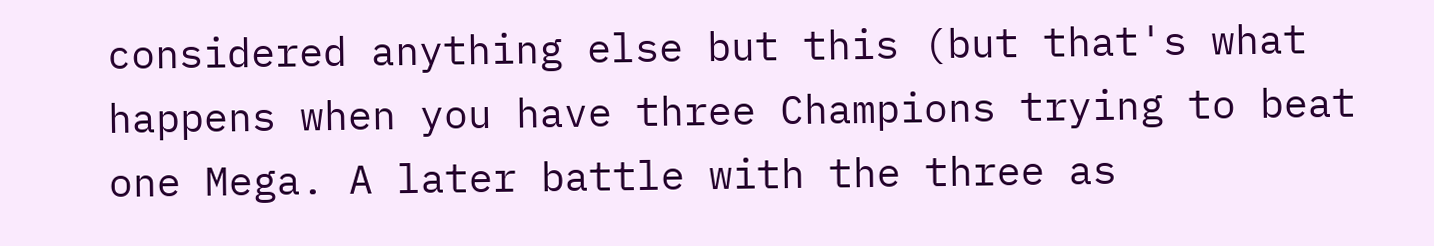considered anything else but this (but that's what happens when you have three Champions trying to beat one Mega. A later battle with the three as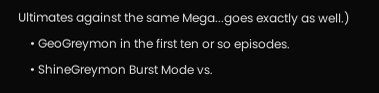Ultimates against the same Mega...goes exactly as well.)
    • GeoGreymon in the first ten or so episodes.
    • ShineGreymon Burst Mode vs.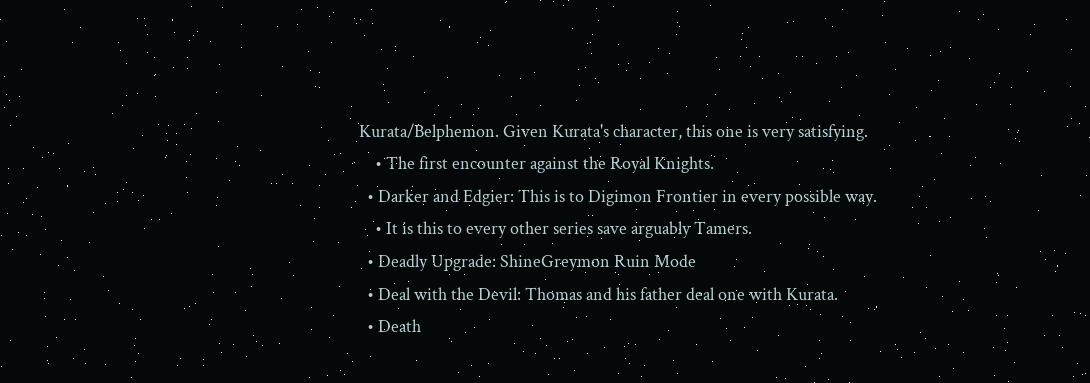Kurata/Belphemon. Given Kurata's character, this one is very satisfying.
    • The first encounter against the Royal Knights.
  • Darker and Edgier: This is to Digimon Frontier in every possible way.
    • It is this to every other series save arguably Tamers.
  • Deadly Upgrade: ShineGreymon Ruin Mode
  • Deal with the Devil: Thomas and his father deal one with Kurata.
  • Death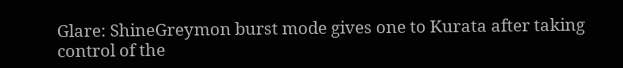Glare: ShineGreymon burst mode gives one to Kurata after taking control of the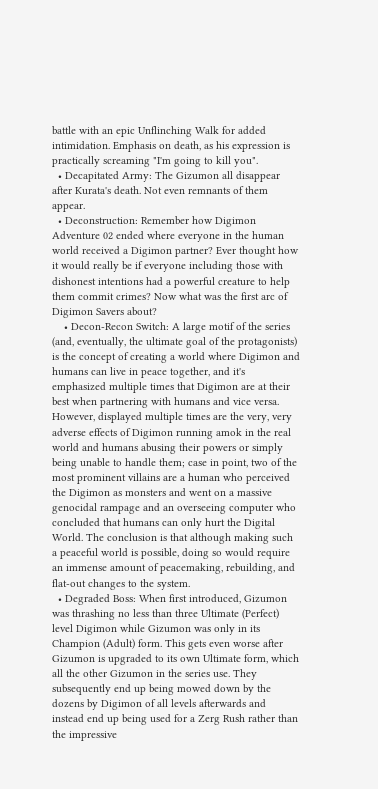battle with an epic Unflinching Walk for added intimidation. Emphasis on death, as his expression is practically screaming "I'm going to kill you".
  • Decapitated Army: The Gizumon all disappear after Kurata's death. Not even remnants of them appear.
  • Deconstruction: Remember how Digimon Adventure 02 ended where everyone in the human world received a Digimon partner? Ever thought how it would really be if everyone including those with dishonest intentions had a powerful creature to help them commit crimes? Now what was the first arc of Digimon Savers about?
    • Decon-Recon Switch: A large motif of the series (and, eventually, the ultimate goal of the protagonists) is the concept of creating a world where Digimon and humans can live in peace together, and it's emphasized multiple times that Digimon are at their best when partnering with humans and vice versa. However, displayed multiple times are the very, very adverse effects of Digimon running amok in the real world and humans abusing their powers or simply being unable to handle them; case in point, two of the most prominent villains are a human who perceived the Digimon as monsters and went on a massive genocidal rampage and an overseeing computer who concluded that humans can only hurt the Digital World. The conclusion is that although making such a peaceful world is possible, doing so would require an immense amount of peacemaking, rebuilding, and flat-out changes to the system.
  • Degraded Boss: When first introduced, Gizumon was thrashing no less than three Ultimate (Perfect) level Digimon while Gizumon was only in its Champion (Adult) form. This gets even worse after Gizumon is upgraded to its own Ultimate form, which all the other Gizumon in the series use. They subsequently end up being mowed down by the dozens by Digimon of all levels afterwards and instead end up being used for a Zerg Rush rather than the impressive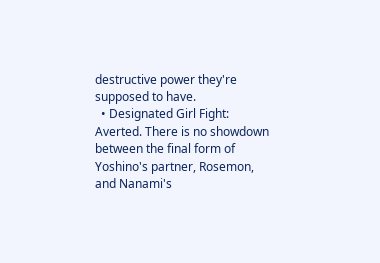destructive power they're supposed to have.
  • Designated Girl Fight: Averted. There is no showdown between the final form of Yoshino's partner, Rosemon, and Nanami's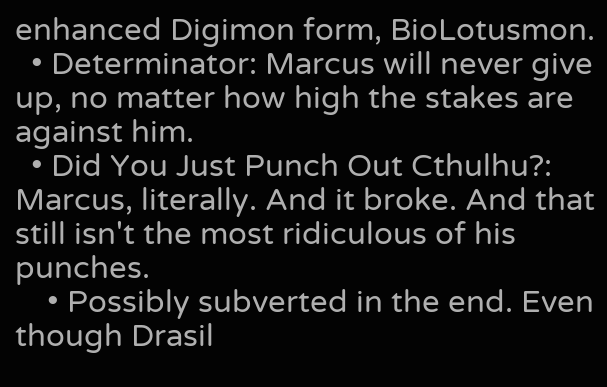enhanced Digimon form, BioLotusmon.
  • Determinator: Marcus will never give up, no matter how high the stakes are against him.
  • Did You Just Punch Out Cthulhu?: Marcus, literally. And it broke. And that still isn't the most ridiculous of his punches.
    • Possibly subverted in the end. Even though Drasil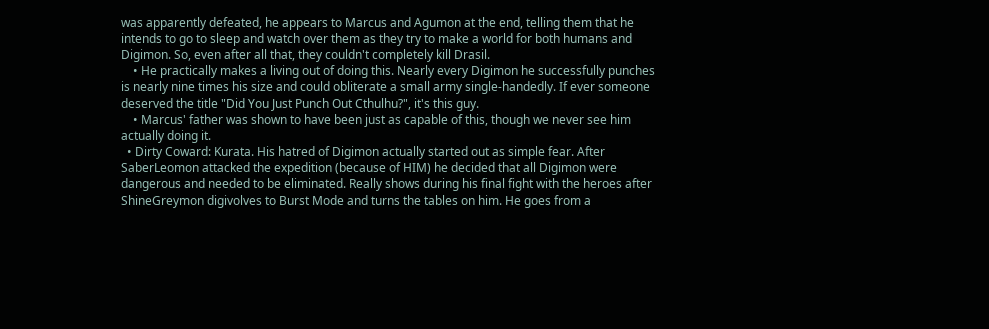was apparently defeated, he appears to Marcus and Agumon at the end, telling them that he intends to go to sleep and watch over them as they try to make a world for both humans and Digimon. So, even after all that, they couldn't completely kill Drasil.
    • He practically makes a living out of doing this. Nearly every Digimon he successfully punches is nearly nine times his size and could obliterate a small army single-handedly. If ever someone deserved the title "Did You Just Punch Out Cthulhu?", it's this guy.
    • Marcus' father was shown to have been just as capable of this, though we never see him actually doing it.
  • Dirty Coward: Kurata. His hatred of Digimon actually started out as simple fear. After SaberLeomon attacked the expedition (because of HIM) he decided that all Digimon were dangerous and needed to be eliminated. Really shows during his final fight with the heroes after ShineGreymon digivolves to Burst Mode and turns the tables on him. He goes from a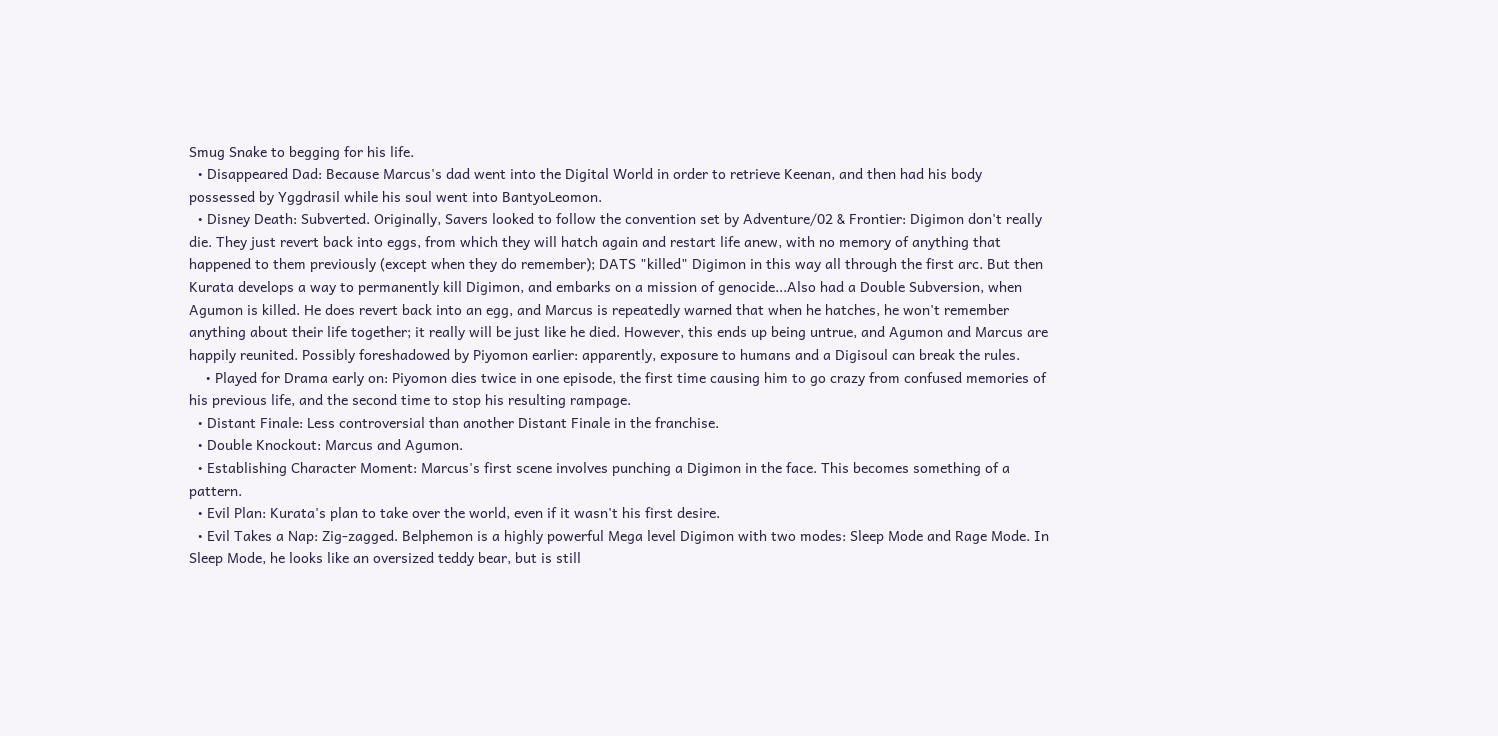Smug Snake to begging for his life.
  • Disappeared Dad: Because Marcus's dad went into the Digital World in order to retrieve Keenan, and then had his body possessed by Yggdrasil while his soul went into BantyoLeomon.
  • Disney Death: Subverted. Originally, Savers looked to follow the convention set by Adventure/02 & Frontier: Digimon don't really die. They just revert back into eggs, from which they will hatch again and restart life anew, with no memory of anything that happened to them previously (except when they do remember); DATS "killed" Digimon in this way all through the first arc. But then Kurata develops a way to permanently kill Digimon, and embarks on a mission of genocide...Also had a Double Subversion, when Agumon is killed. He does revert back into an egg, and Marcus is repeatedly warned that when he hatches, he won't remember anything about their life together; it really will be just like he died. However, this ends up being untrue, and Agumon and Marcus are happily reunited. Possibly foreshadowed by Piyomon earlier: apparently, exposure to humans and a Digisoul can break the rules.
    • Played for Drama early on: Piyomon dies twice in one episode, the first time causing him to go crazy from confused memories of his previous life, and the second time to stop his resulting rampage.
  • Distant Finale: Less controversial than another Distant Finale in the franchise.
  • Double Knockout: Marcus and Agumon.
  • Establishing Character Moment: Marcus's first scene involves punching a Digimon in the face. This becomes something of a pattern.
  • Evil Plan: Kurata's plan to take over the world, even if it wasn't his first desire.
  • Evil Takes a Nap: Zig-zagged. Belphemon is a highly powerful Mega level Digimon with two modes: Sleep Mode and Rage Mode. In Sleep Mode, he looks like an oversized teddy bear, but is still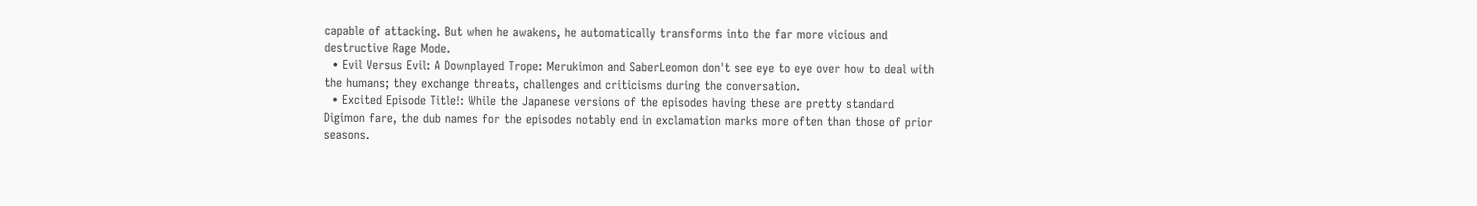capable of attacking. But when he awakens, he automatically transforms into the far more vicious and destructive Rage Mode.
  • Evil Versus Evil: A Downplayed Trope: Merukimon and SaberLeomon don't see eye to eye over how to deal with the humans; they exchange threats, challenges and criticisms during the conversation.
  • Excited Episode Title!: While the Japanese versions of the episodes having these are pretty standard Digimon fare, the dub names for the episodes notably end in exclamation marks more often than those of prior seasons.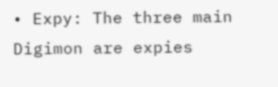• Expy: The three main Digimon are expies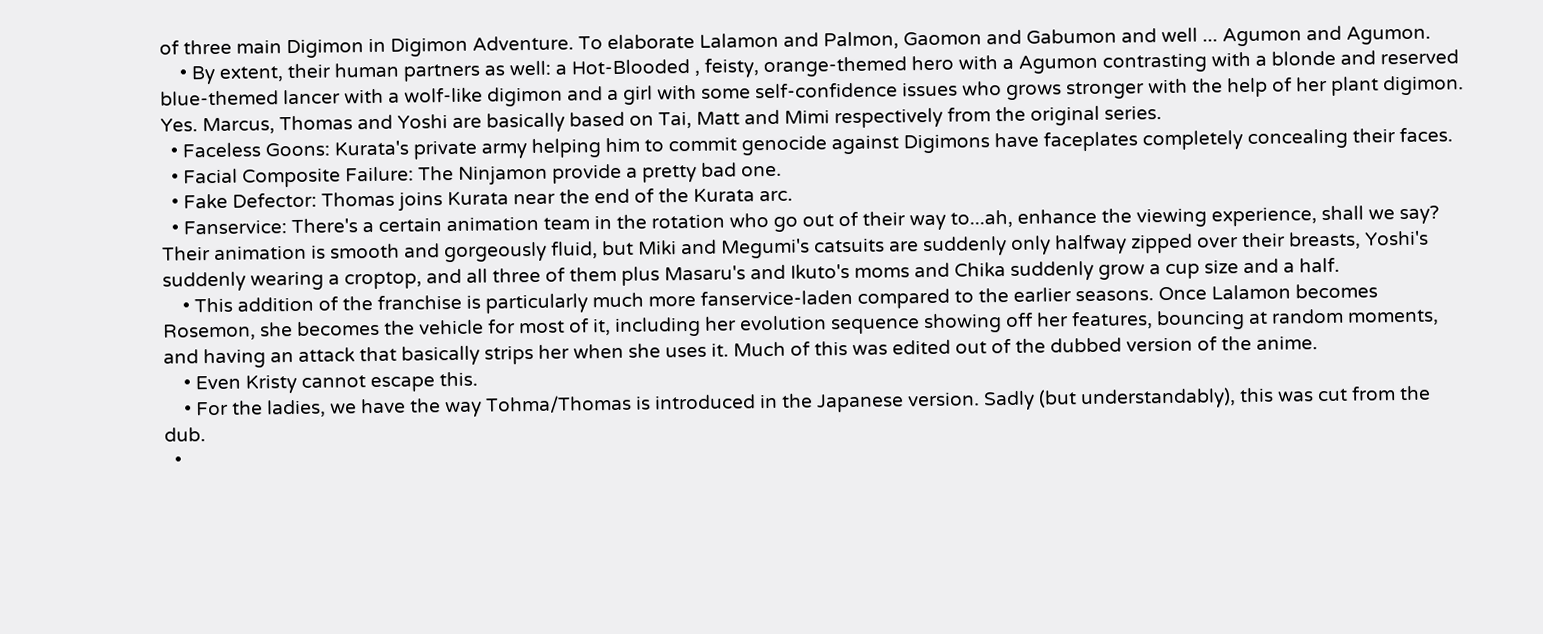of three main Digimon in Digimon Adventure. To elaborate Lalamon and Palmon, Gaomon and Gabumon and well ... Agumon and Agumon.
    • By extent, their human partners as well: a Hot-Blooded , feisty, orange-themed hero with a Agumon contrasting with a blonde and reserved blue-themed lancer with a wolf-like digimon and a girl with some self-confidence issues who grows stronger with the help of her plant digimon. Yes. Marcus, Thomas and Yoshi are basically based on Tai, Matt and Mimi respectively from the original series.
  • Faceless Goons: Kurata's private army helping him to commit genocide against Digimons have faceplates completely concealing their faces.
  • Facial Composite Failure: The Ninjamon provide a pretty bad one.
  • Fake Defector: Thomas joins Kurata near the end of the Kurata arc.
  • Fanservice: There's a certain animation team in the rotation who go out of their way to...ah, enhance the viewing experience, shall we say? Their animation is smooth and gorgeously fluid, but Miki and Megumi's catsuits are suddenly only halfway zipped over their breasts, Yoshi's suddenly wearing a croptop, and all three of them plus Masaru's and Ikuto's moms and Chika suddenly grow a cup size and a half.
    • This addition of the franchise is particularly much more fanservice-laden compared to the earlier seasons. Once Lalamon becomes Rosemon, she becomes the vehicle for most of it, including her evolution sequence showing off her features, bouncing at random moments, and having an attack that basically strips her when she uses it. Much of this was edited out of the dubbed version of the anime.
    • Even Kristy cannot escape this.
    • For the ladies, we have the way Tohma/Thomas is introduced in the Japanese version. Sadly (but understandably), this was cut from the dub.
  •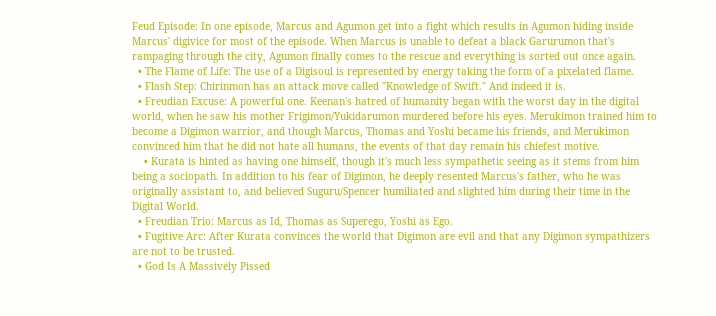Feud Episode: In one episode, Marcus and Agumon get into a fight which results in Agumon hiding inside Marcus' digivice for most of the episode. When Marcus is unable to defeat a black Garurumon that's rampaging through the city, Agumon finally comes to the rescue and everything is sorted out once again.
  • The Flame of Life: The use of a Digisoul is represented by energy taking the form of a pixelated flame.
  • Flash Step: Chirinmon has an attack move called "Knowledge of Swift." And indeed it is.
  • Freudian Excuse: A powerful one. Keenan's hatred of humanity began with the worst day in the digital world, when he saw his mother Frigimon/Yukidarumon murdered before his eyes. Merukimon trained him to become a Digimon warrior, and though Marcus, Thomas and Yoshi became his friends, and Merukimon convinced him that he did not hate all humans, the events of that day remain his chiefest motive.
    • Kurata is hinted as having one himself, though it's much less sympathetic seeing as it stems from him being a sociopath. In addition to his fear of Digimon, he deeply resented Marcus's father, who he was originally assistant to, and believed Suguru/Spencer humiliated and slighted him during their time in the Digital World.
  • Freudian Trio: Marcus as Id, Thomas as Superego, Yoshi as Ego.
  • Fugitive Arc: After Kurata convinces the world that Digimon are evil and that any Digimon sympathizers are not to be trusted.
  • God Is A Massively Pissed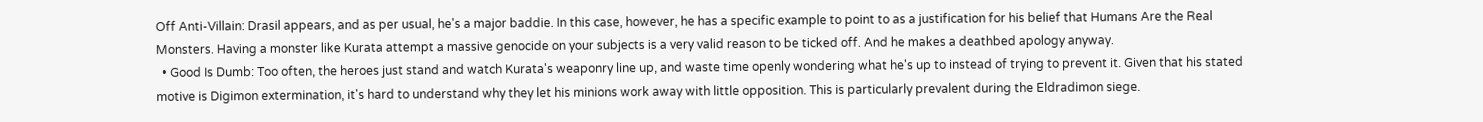Off Anti-Villain: Drasil appears, and as per usual, he's a major baddie. In this case, however, he has a specific example to point to as a justification for his belief that Humans Are the Real Monsters. Having a monster like Kurata attempt a massive genocide on your subjects is a very valid reason to be ticked off. And he makes a deathbed apology anyway.
  • Good Is Dumb: Too often, the heroes just stand and watch Kurata's weaponry line up, and waste time openly wondering what he's up to instead of trying to prevent it. Given that his stated motive is Digimon extermination, it's hard to understand why they let his minions work away with little opposition. This is particularly prevalent during the Eldradimon siege.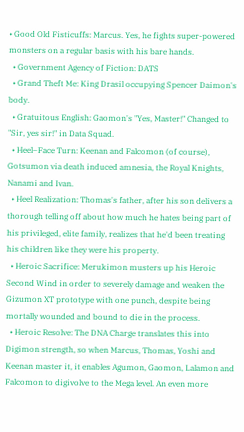• Good Old Fisticuffs: Marcus. Yes, he fights super-powered monsters on a regular basis with his bare hands.
  • Government Agency of Fiction: DATS
  • Grand Theft Me: King Drasil occupying Spencer Daimon's body.
  • Gratuitous English: Gaomon's "Yes, Master!" Changed to "Sir, yes sir!" in Data Squad.
  • Heel–Face Turn: Keenan and Falcomon (of course), Gotsumon via death induced amnesia, the Royal Knights, Nanami and Ivan.
  • Heel Realization: Thomas's father, after his son delivers a thorough telling off about how much he hates being part of his privileged, elite family, realizes that he'd been treating his children like they were his property.
  • Heroic Sacrifice: Merukimon musters up his Heroic Second Wind in order to severely damage and weaken the Gizumon XT prototype with one punch, despite being mortally wounded and bound to die in the process.
  • Heroic Resolve: The DNA Charge translates this into Digimon strength, so when Marcus, Thomas, Yoshi and Keenan master it, it enables Agumon, Gaomon, Lalamon and Falcomon to digivolve to the Mega level. An even more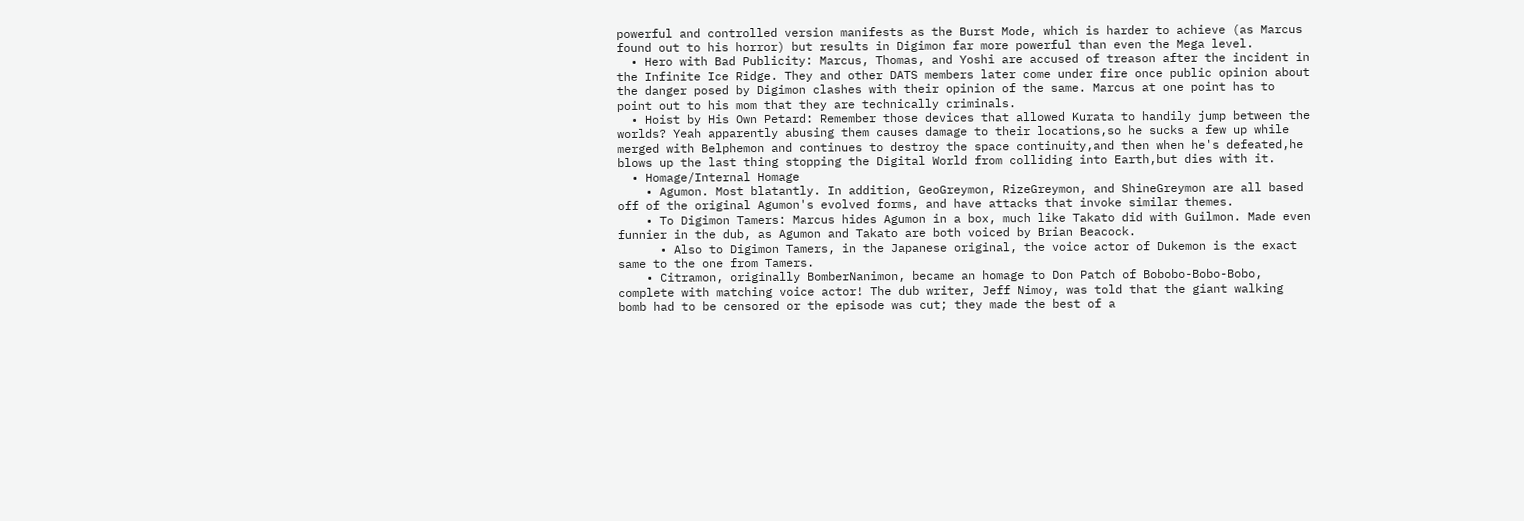powerful and controlled version manifests as the Burst Mode, which is harder to achieve (as Marcus found out to his horror) but results in Digimon far more powerful than even the Mega level.
  • Hero with Bad Publicity: Marcus, Thomas, and Yoshi are accused of treason after the incident in the Infinite Ice Ridge. They and other DATS members later come under fire once public opinion about the danger posed by Digimon clashes with their opinion of the same. Marcus at one point has to point out to his mom that they are technically criminals.
  • Hoist by His Own Petard: Remember those devices that allowed Kurata to handily jump between the worlds? Yeah apparently abusing them causes damage to their locations,so he sucks a few up while merged with Belphemon and continues to destroy the space continuity,and then when he's defeated,he blows up the last thing stopping the Digital World from colliding into Earth,but dies with it.
  • Homage/Internal Homage
    • Agumon. Most blatantly. In addition, GeoGreymon, RizeGreymon, and ShineGreymon are all based off of the original Agumon's evolved forms, and have attacks that invoke similar themes.
    • To Digimon Tamers: Marcus hides Agumon in a box, much like Takato did with Guilmon. Made even funnier in the dub, as Agumon and Takato are both voiced by Brian Beacock.
      • Also to Digimon Tamers, in the Japanese original, the voice actor of Dukemon is the exact same to the one from Tamers.
    • Citramon, originally BomberNanimon, became an homage to Don Patch of Bobobo-Bobo-Bobo, complete with matching voice actor! The dub writer, Jeff Nimoy, was told that the giant walking bomb had to be censored or the episode was cut; they made the best of a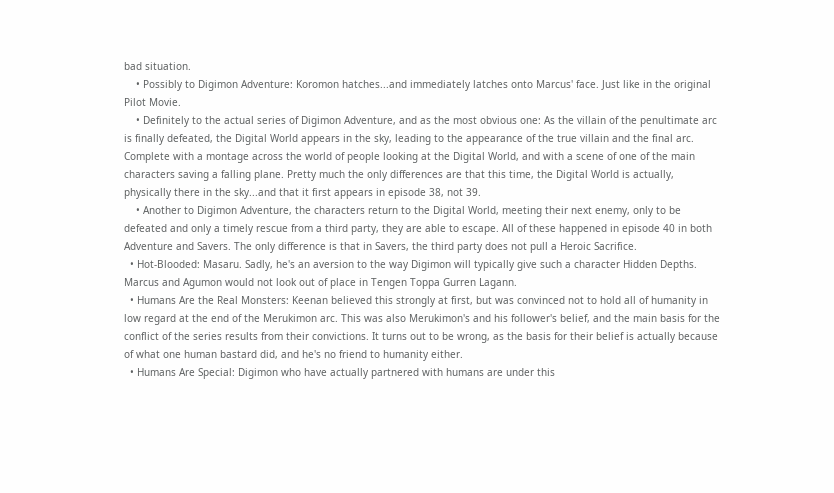bad situation.
    • Possibly to Digimon Adventure: Koromon hatches...and immediately latches onto Marcus' face. Just like in the original Pilot Movie.
    • Definitely to the actual series of Digimon Adventure, and as the most obvious one: As the villain of the penultimate arc is finally defeated, the Digital World appears in the sky, leading to the appearance of the true villain and the final arc. Complete with a montage across the world of people looking at the Digital World, and with a scene of one of the main characters saving a falling plane. Pretty much the only differences are that this time, the Digital World is actually, physically there in the sky...and that it first appears in episode 38, not 39.
    • Another to Digimon Adventure, the characters return to the Digital World, meeting their next enemy, only to be defeated and only a timely rescue from a third party, they are able to escape. All of these happened in episode 40 in both Adventure and Savers. The only difference is that in Savers, the third party does not pull a Heroic Sacrifice.
  • Hot-Blooded: Masaru. Sadly, he's an aversion to the way Digimon will typically give such a character Hidden Depths. Marcus and Agumon would not look out of place in Tengen Toppa Gurren Lagann.
  • Humans Are the Real Monsters: Keenan believed this strongly at first, but was convinced not to hold all of humanity in low regard at the end of the Merukimon arc. This was also Merukimon's and his follower's belief, and the main basis for the conflict of the series results from their convictions. It turns out to be wrong, as the basis for their belief is actually because of what one human bastard did, and he's no friend to humanity either.
  • Humans Are Special: Digimon who have actually partnered with humans are under this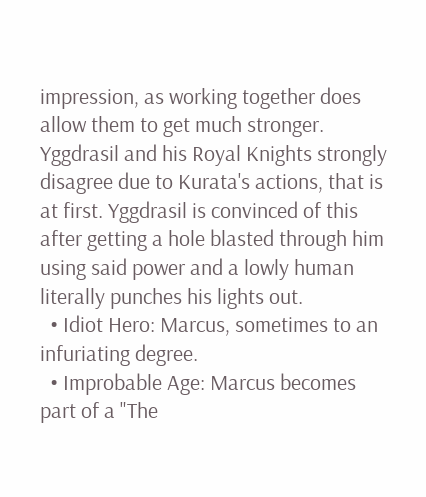impression, as working together does allow them to get much stronger. Yggdrasil and his Royal Knights strongly disagree due to Kurata's actions, that is at first. Yggdrasil is convinced of this after getting a hole blasted through him using said power and a lowly human literally punches his lights out.
  • Idiot Hero: Marcus, sometimes to an infuriating degree.
  • Improbable Age: Marcus becomes part of a "The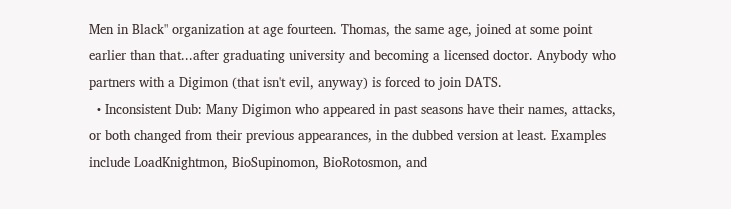Men in Black" organization at age fourteen. Thomas, the same age, joined at some point earlier than that...after graduating university and becoming a licensed doctor. Anybody who partners with a Digimon (that isn't evil, anyway) is forced to join DATS.
  • Inconsistent Dub: Many Digimon who appeared in past seasons have their names, attacks, or both changed from their previous appearances, in the dubbed version at least. Examples include LoadKnightmon, BioSupinomon, BioRotosmon, and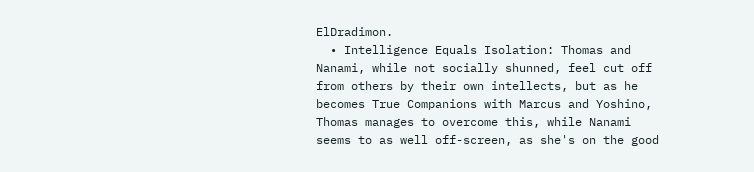ElDradimon.
  • Intelligence Equals Isolation: Thomas and Nanami, while not socially shunned, feel cut off from others by their own intellects, but as he becomes True Companions with Marcus and Yoshino, Thomas manages to overcome this, while Nanami seems to as well off-screen, as she's on the good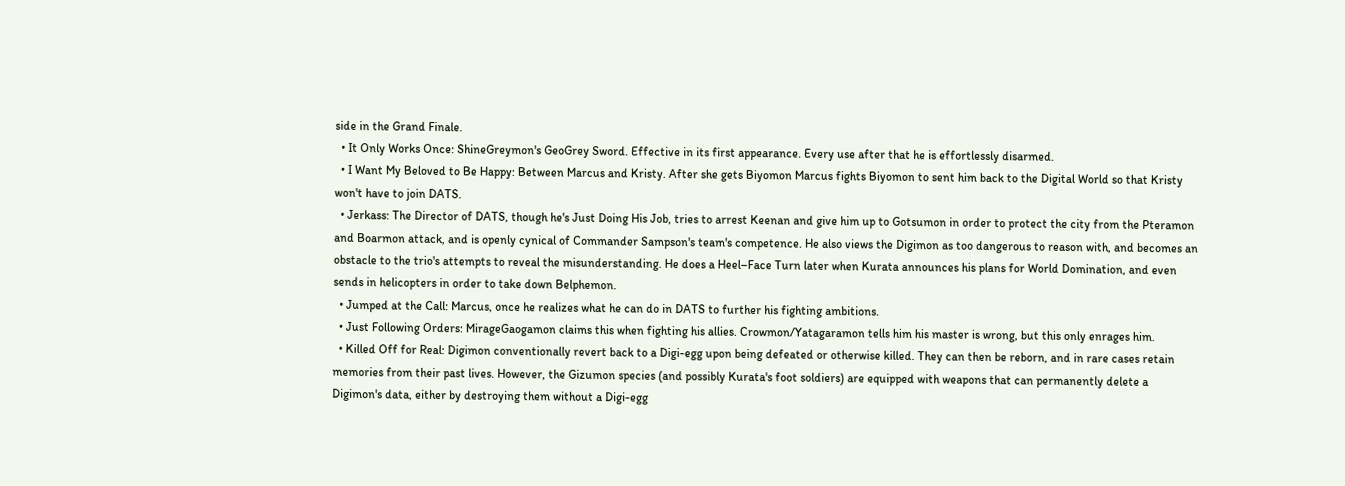side in the Grand Finale.
  • It Only Works Once: ShineGreymon's GeoGrey Sword. Effective in its first appearance. Every use after that he is effortlessly disarmed.
  • I Want My Beloved to Be Happy: Between Marcus and Kristy. After she gets Biyomon Marcus fights Biyomon to sent him back to the Digital World so that Kristy won't have to join DATS.
  • Jerkass: The Director of DATS, though he's Just Doing His Job, tries to arrest Keenan and give him up to Gotsumon in order to protect the city from the Pteramon and Boarmon attack, and is openly cynical of Commander Sampson's team's competence. He also views the Digimon as too dangerous to reason with, and becomes an obstacle to the trio's attempts to reveal the misunderstanding. He does a Heel–Face Turn later when Kurata announces his plans for World Domination, and even sends in helicopters in order to take down Belphemon.
  • Jumped at the Call: Marcus, once he realizes what he can do in DATS to further his fighting ambitions.
  • Just Following Orders: MirageGaogamon claims this when fighting his allies. Crowmon/Yatagaramon tells him his master is wrong, but this only enrages him.
  • Killed Off for Real: Digimon conventionally revert back to a Digi-egg upon being defeated or otherwise killed. They can then be reborn, and in rare cases retain memories from their past lives. However, the Gizumon species (and possibly Kurata's foot soldiers) are equipped with weapons that can permanently delete a Digimon's data, either by destroying them without a Digi-egg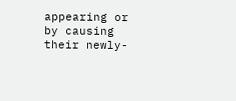appearing or by causing their newly-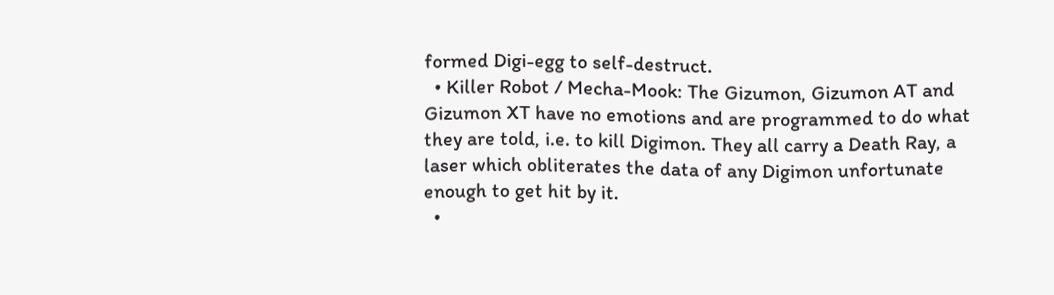formed Digi-egg to self-destruct.
  • Killer Robot / Mecha-Mook: The Gizumon, Gizumon AT and Gizumon XT have no emotions and are programmed to do what they are told, i.e. to kill Digimon. They all carry a Death Ray, a laser which obliterates the data of any Digimon unfortunate enough to get hit by it.
  •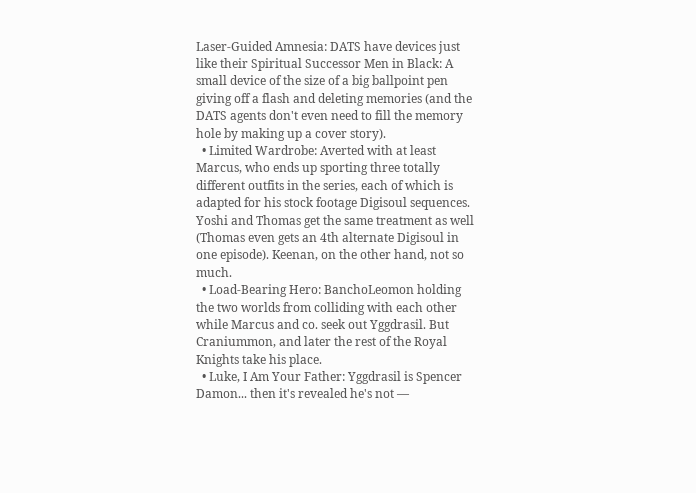Laser-Guided Amnesia: DATS have devices just like their Spiritual Successor Men in Black: A small device of the size of a big ballpoint pen giving off a flash and deleting memories (and the DATS agents don't even need to fill the memory hole by making up a cover story).
  • Limited Wardrobe: Averted with at least Marcus, who ends up sporting three totally different outfits in the series, each of which is adapted for his stock footage Digisoul sequences. Yoshi and Thomas get the same treatment as well (Thomas even gets an 4th alternate Digisoul in one episode). Keenan, on the other hand, not so much.
  • Load-Bearing Hero: BanchoLeomon holding the two worlds from colliding with each other while Marcus and co. seek out Yggdrasil. But Craniummon, and later the rest of the Royal Knights take his place.
  • Luke, I Am Your Father: Yggdrasil is Spencer Damon... then it's revealed he's not —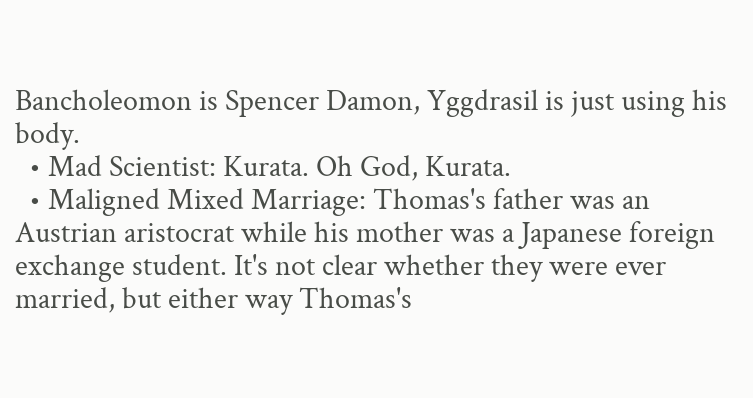Bancholeomon is Spencer Damon, Yggdrasil is just using his body.
  • Mad Scientist: Kurata. Oh God, Kurata.
  • Maligned Mixed Marriage: Thomas's father was an Austrian aristocrat while his mother was a Japanese foreign exchange student. It's not clear whether they were ever married, but either way Thomas's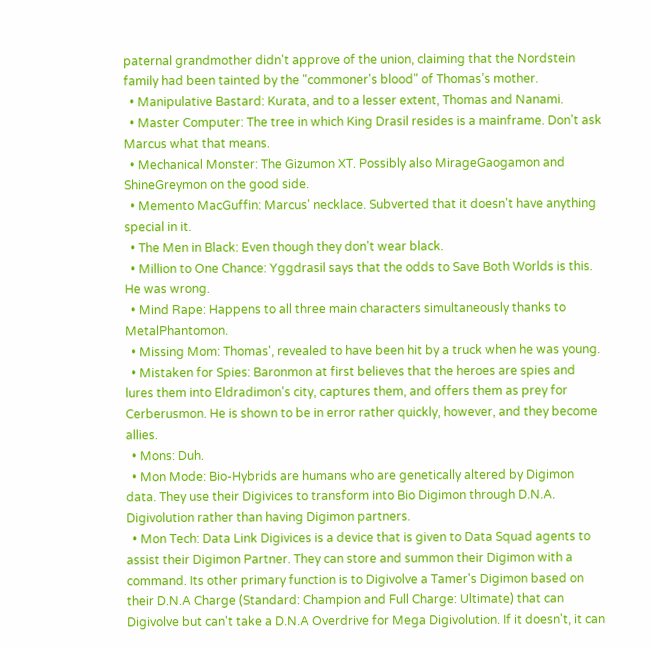paternal grandmother didn't approve of the union, claiming that the Nordstein family had been tainted by the "commoner's blood" of Thomas’s mother.
  • Manipulative Bastard: Kurata, and to a lesser extent, Thomas and Nanami.
  • Master Computer: The tree in which King Drasil resides is a mainframe. Don't ask Marcus what that means.
  • Mechanical Monster: The Gizumon XT. Possibly also MirageGaogamon and ShineGreymon on the good side.
  • Memento MacGuffin: Marcus' necklace. Subverted that it doesn't have anything special in it.
  • The Men in Black: Even though they don't wear black.
  • Million to One Chance: Yggdrasil says that the odds to Save Both Worlds is this. He was wrong.
  • Mind Rape: Happens to all three main characters simultaneously thanks to MetalPhantomon.
  • Missing Mom: Thomas', revealed to have been hit by a truck when he was young.
  • Mistaken for Spies: Baronmon at first believes that the heroes are spies and lures them into Eldradimon's city, captures them, and offers them as prey for Cerberusmon. He is shown to be in error rather quickly, however, and they become allies.
  • Mons: Duh.
  • Mon Mode: Bio-Hybrids are humans who are genetically altered by Digimon data. They use their Digivices to transform into Bio Digimon through D.N.A. Digivolution rather than having Digimon partners.
  • Mon Tech: Data Link Digivices is a device that is given to Data Squad agents to assist their Digimon Partner. They can store and summon their Digimon with a command. Its other primary function is to Digivolve a Tamer's Digimon based on their D.N.A Charge (Standard: Champion and Full Charge: Ultimate) that can Digivolve but can't take a D.N.A Overdrive for Mega Digivolution. If it doesn't, it can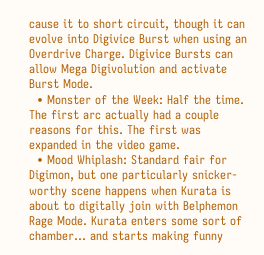cause it to short circuit, though it can evolve into Digivice Burst when using an Overdrive Charge. Digivice Bursts can allow Mega Digivolution and activate Burst Mode.
  • Monster of the Week: Half the time. The first arc actually had a couple reasons for this. The first was expanded in the video game.
  • Mood Whiplash: Standard fair for Digimon, but one particularly snicker-worthy scene happens when Kurata is about to digitally join with Belphemon Rage Mode. Kurata enters some sort of chamber... and starts making funny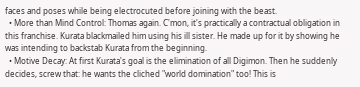faces and poses while being electrocuted before joining with the beast.
  • More than Mind Control: Thomas again. C'mon, it's practically a contractual obligation in this franchise. Kurata blackmailed him using his ill sister. He made up for it by showing he was intending to backstab Kurata from the beginning.
  • Motive Decay: At first Kurata's goal is the elimination of all Digimon. Then he suddenly decides, screw that: he wants the cliched "world domination" too! This is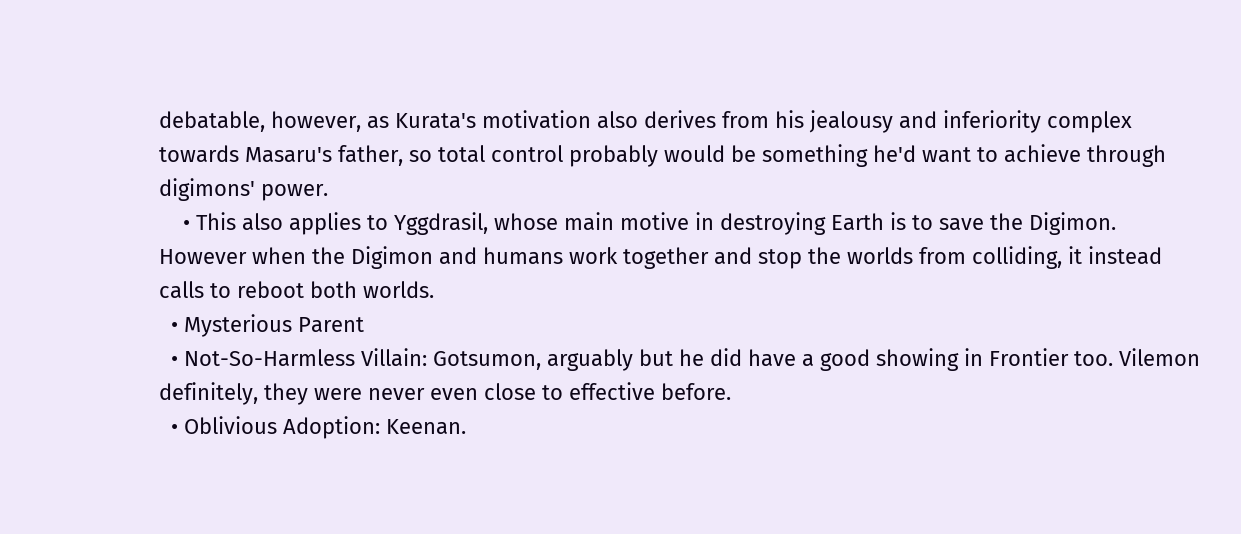debatable, however, as Kurata's motivation also derives from his jealousy and inferiority complex towards Masaru's father, so total control probably would be something he'd want to achieve through digimons' power.
    • This also applies to Yggdrasil, whose main motive in destroying Earth is to save the Digimon. However when the Digimon and humans work together and stop the worlds from colliding, it instead calls to reboot both worlds.
  • Mysterious Parent
  • Not-So-Harmless Villain: Gotsumon, arguably but he did have a good showing in Frontier too. Vilemon definitely, they were never even close to effective before.
  • Oblivious Adoption: Keenan.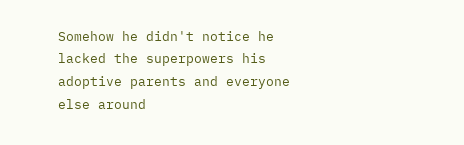Somehow he didn't notice he lacked the superpowers his adoptive parents and everyone else around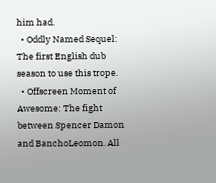him had.
  • Oddly Named Sequel: The first English dub season to use this trope.
  • Offscreen Moment of Awesome: The fight between Spencer Damon and BanchoLeomon. All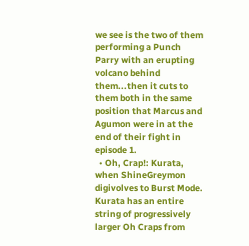we see is the two of them performing a Punch Parry with an erupting volcano behind them...then it cuts to them both in the same position that Marcus and Agumon were in at the end of their fight in episode 1.
  • Oh, Crap!: Kurata, when ShineGreymon digivolves to Burst Mode. Kurata has an entire string of progressively larger Oh Craps from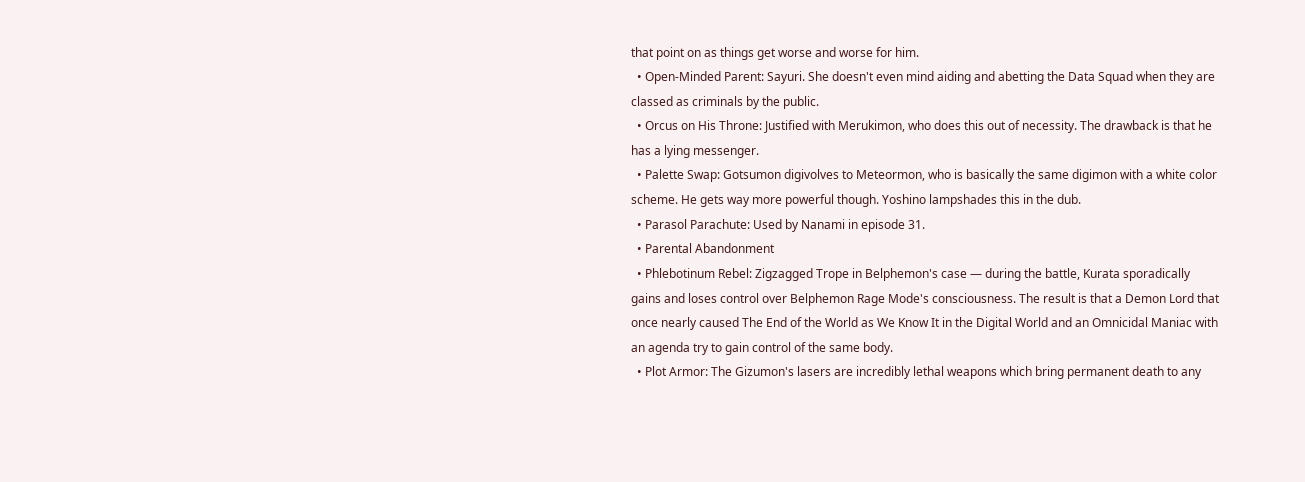that point on as things get worse and worse for him.
  • Open-Minded Parent: Sayuri. She doesn't even mind aiding and abetting the Data Squad when they are classed as criminals by the public.
  • Orcus on His Throne: Justified with Merukimon, who does this out of necessity. The drawback is that he has a lying messenger.
  • Palette Swap: Gotsumon digivolves to Meteormon, who is basically the same digimon with a white color scheme. He gets way more powerful though. Yoshino lampshades this in the dub.
  • Parasol Parachute: Used by Nanami in episode 31.
  • Parental Abandonment
  • Phlebotinum Rebel: Zigzagged Trope in Belphemon's case — during the battle, Kurata sporadically gains and loses control over Belphemon Rage Mode's consciousness. The result is that a Demon Lord that once nearly caused The End of the World as We Know It in the Digital World and an Omnicidal Maniac with an agenda try to gain control of the same body.
  • Plot Armor: The Gizumon's lasers are incredibly lethal weapons which bring permanent death to any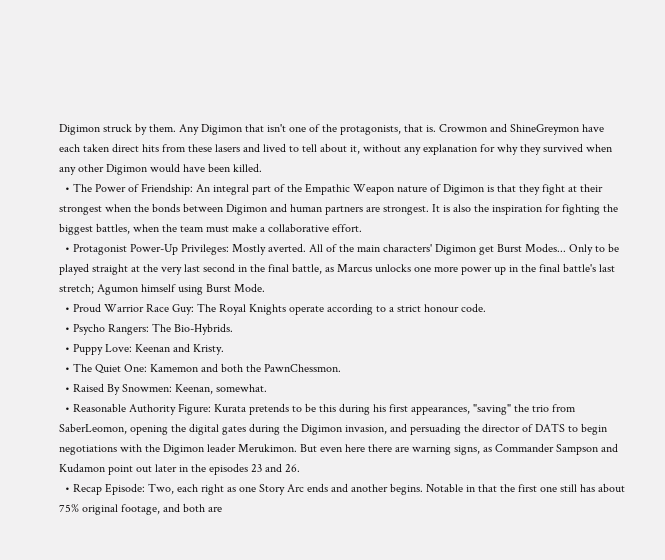Digimon struck by them. Any Digimon that isn't one of the protagonists, that is. Crowmon and ShineGreymon have each taken direct hits from these lasers and lived to tell about it, without any explanation for why they survived when any other Digimon would have been killed.
  • The Power of Friendship: An integral part of the Empathic Weapon nature of Digimon is that they fight at their strongest when the bonds between Digimon and human partners are strongest. It is also the inspiration for fighting the biggest battles, when the team must make a collaborative effort.
  • Protagonist Power-Up Privileges: Mostly averted. All of the main characters' Digimon get Burst Modes... Only to be played straight at the very last second in the final battle, as Marcus unlocks one more power up in the final battle's last stretch; Agumon himself using Burst Mode.
  • Proud Warrior Race Guy: The Royal Knights operate according to a strict honour code.
  • Psycho Rangers: The Bio-Hybrids.
  • Puppy Love: Keenan and Kristy.
  • The Quiet One: Kamemon and both the PawnChessmon.
  • Raised By Snowmen: Keenan, somewhat.
  • Reasonable Authority Figure: Kurata pretends to be this during his first appearances, "saving" the trio from SaberLeomon, opening the digital gates during the Digimon invasion, and persuading the director of DATS to begin negotiations with the Digimon leader Merukimon. But even here there are warning signs, as Commander Sampson and Kudamon point out later in the episodes 23 and 26.
  • Recap Episode: Two, each right as one Story Arc ends and another begins. Notable in that the first one still has about 75% original footage, and both are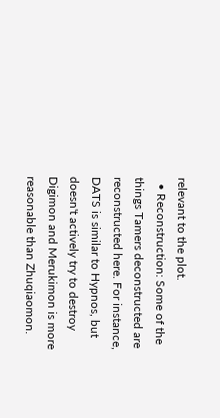relevant to the plot.
  • Reconstruction: Some of the things Tamers deconstructed are reconstructed here. For instance, DATS is similar to Hypnos, but doesn't actively try to destroy Digimon and Merukimon is more reasonable than Zhuqiaomon.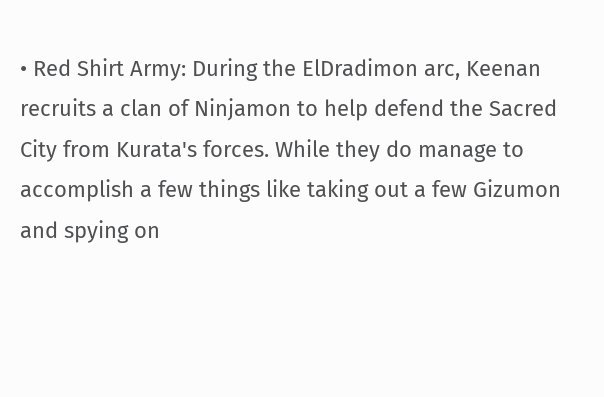• Red Shirt Army: During the ElDradimon arc, Keenan recruits a clan of Ninjamon to help defend the Sacred City from Kurata's forces. While they do manage to accomplish a few things like taking out a few Gizumon and spying on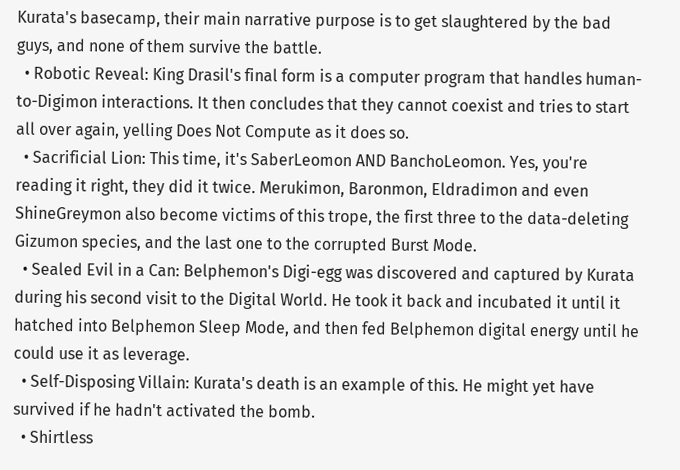Kurata's basecamp, their main narrative purpose is to get slaughtered by the bad guys, and none of them survive the battle.
  • Robotic Reveal: King Drasil's final form is a computer program that handles human-to-Digimon interactions. It then concludes that they cannot coexist and tries to start all over again, yelling Does Not Compute as it does so.
  • Sacrificial Lion: This time, it's SaberLeomon AND BanchoLeomon. Yes, you're reading it right, they did it twice. Merukimon, Baronmon, Eldradimon and even ShineGreymon also become victims of this trope, the first three to the data-deleting Gizumon species, and the last one to the corrupted Burst Mode.
  • Sealed Evil in a Can: Belphemon's Digi-egg was discovered and captured by Kurata during his second visit to the Digital World. He took it back and incubated it until it hatched into Belphemon Sleep Mode, and then fed Belphemon digital energy until he could use it as leverage.
  • Self-Disposing Villain: Kurata's death is an example of this. He might yet have survived if he hadn't activated the bomb.
  • Shirtless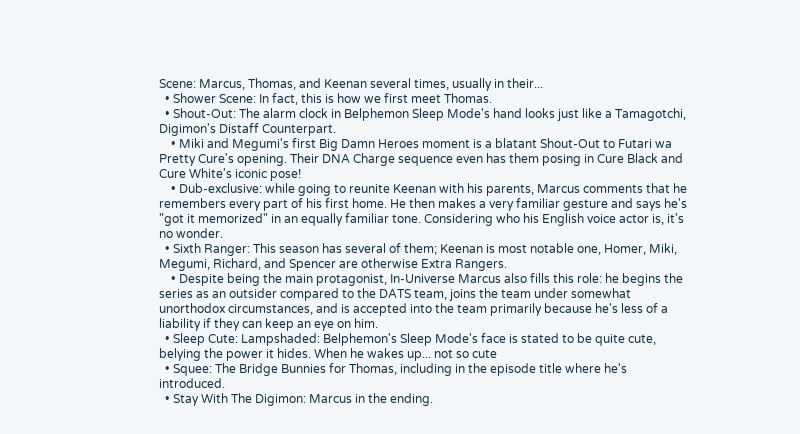Scene: Marcus, Thomas, and Keenan several times, usually in their...
  • Shower Scene: In fact, this is how we first meet Thomas.
  • Shout-Out: The alarm clock in Belphemon Sleep Mode's hand looks just like a Tamagotchi, Digimon's Distaff Counterpart.
    • Miki and Megumi's first Big Damn Heroes moment is a blatant Shout-Out to Futari wa Pretty Cure's opening. Their DNA Charge sequence even has them posing in Cure Black and Cure White's iconic pose!
    • Dub-exclusive: while going to reunite Keenan with his parents, Marcus comments that he remembers every part of his first home. He then makes a very familiar gesture and says he's "got it memorized" in an equally familiar tone. Considering who his English voice actor is, it's no wonder.
  • Sixth Ranger: This season has several of them; Keenan is most notable one, Homer, Miki, Megumi, Richard, and Spencer are otherwise Extra Rangers.
    • Despite being the main protagonist, In-Universe Marcus also fills this role: he begins the series as an outsider compared to the DATS team, joins the team under somewhat unorthodox circumstances, and is accepted into the team primarily because he's less of a liability if they can keep an eye on him.
  • Sleep Cute: Lampshaded: Belphemon's Sleep Mode's face is stated to be quite cute, belying the power it hides. When he wakes up... not so cute
  • Squee: The Bridge Bunnies for Thomas, including in the episode title where he's introduced.
  • Stay With The Digimon: Marcus in the ending.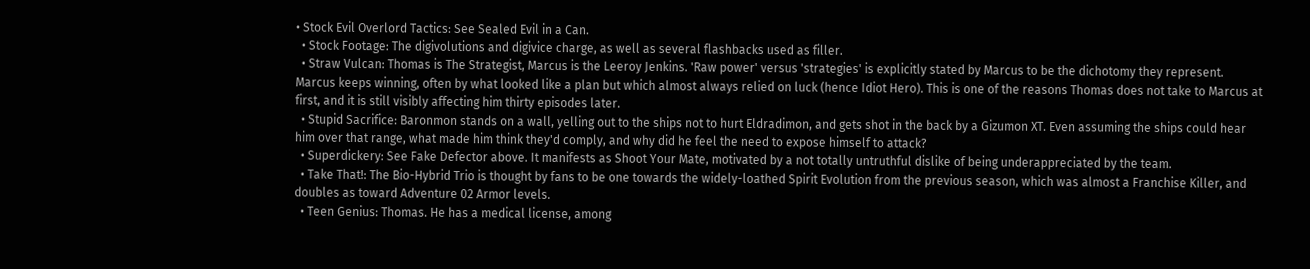• Stock Evil Overlord Tactics: See Sealed Evil in a Can.
  • Stock Footage: The digivolutions and digivice charge, as well as several flashbacks used as filler.
  • Straw Vulcan: Thomas is The Strategist, Marcus is the Leeroy Jenkins. 'Raw power' versus 'strategies' is explicitly stated by Marcus to be the dichotomy they represent. Marcus keeps winning, often by what looked like a plan but which almost always relied on luck (hence Idiot Hero). This is one of the reasons Thomas does not take to Marcus at first, and it is still visibly affecting him thirty episodes later.
  • Stupid Sacrifice: Baronmon stands on a wall, yelling out to the ships not to hurt Eldradimon, and gets shot in the back by a Gizumon XT. Even assuming the ships could hear him over that range, what made him think they'd comply, and why did he feel the need to expose himself to attack?
  • Superdickery: See Fake Defector above. It manifests as Shoot Your Mate, motivated by a not totally untruthful dislike of being underappreciated by the team.
  • Take That!: The Bio-Hybrid Trio is thought by fans to be one towards the widely-loathed Spirit Evolution from the previous season, which was almost a Franchise Killer, and doubles as toward Adventure 02 Armor levels.
  • Teen Genius: Thomas. He has a medical license, among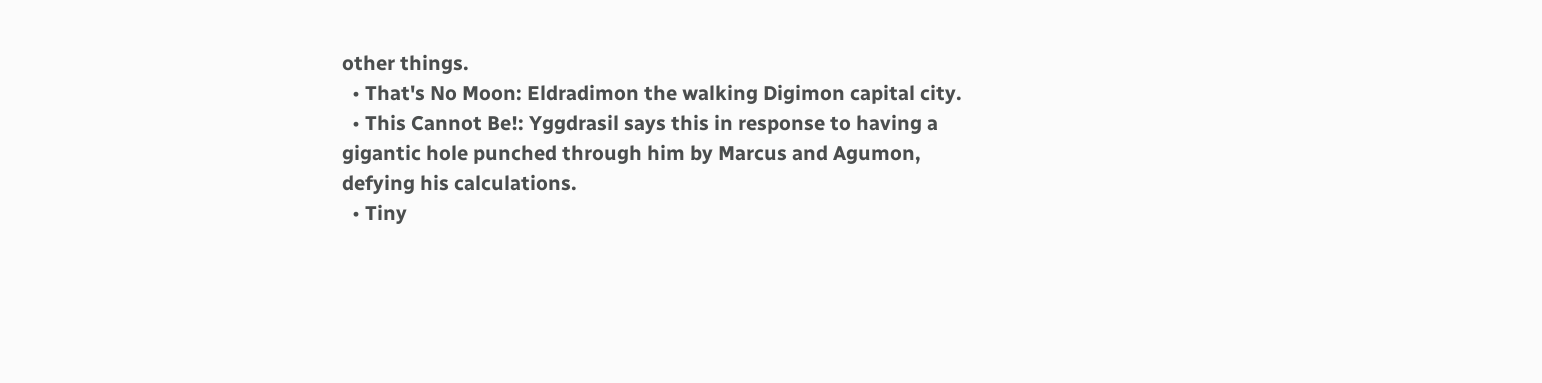other things.
  • That's No Moon: Eldradimon the walking Digimon capital city.
  • This Cannot Be!: Yggdrasil says this in response to having a gigantic hole punched through him by Marcus and Agumon, defying his calculations.
  • Tiny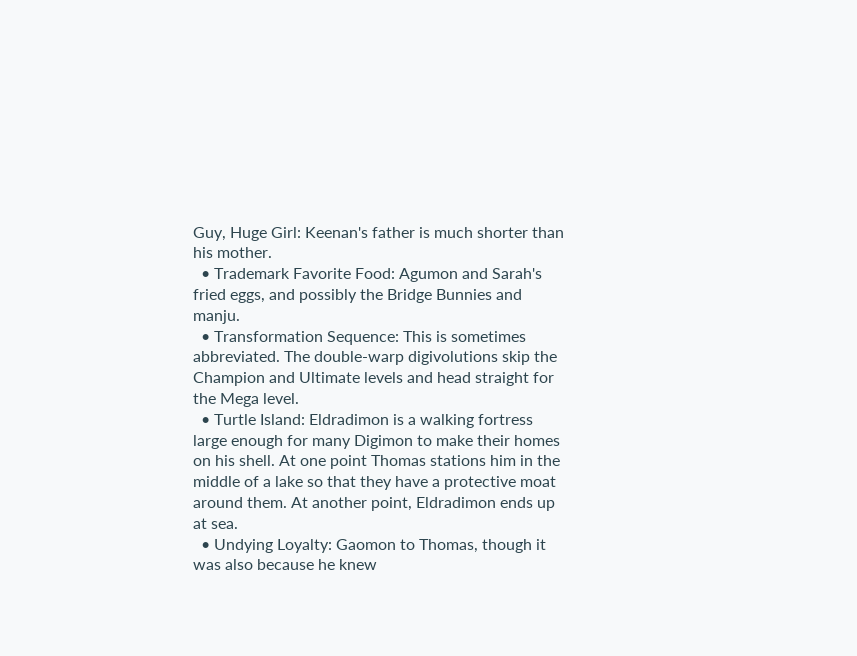Guy, Huge Girl: Keenan's father is much shorter than his mother.
  • Trademark Favorite Food: Agumon and Sarah's fried eggs, and possibly the Bridge Bunnies and manju.
  • Transformation Sequence: This is sometimes abbreviated. The double-warp digivolutions skip the Champion and Ultimate levels and head straight for the Mega level.
  • Turtle Island: Eldradimon is a walking fortress large enough for many Digimon to make their homes on his shell. At one point Thomas stations him in the middle of a lake so that they have a protective moat around them. At another point, Eldradimon ends up at sea.
  • Undying Loyalty: Gaomon to Thomas, though it was also because he knew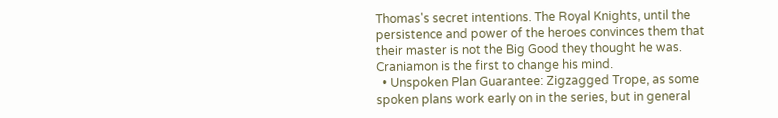Thomas's secret intentions. The Royal Knights, until the persistence and power of the heroes convinces them that their master is not the Big Good they thought he was. Craniamon is the first to change his mind.
  • Unspoken Plan Guarantee: Zigzagged Trope, as some spoken plans work early on in the series, but in general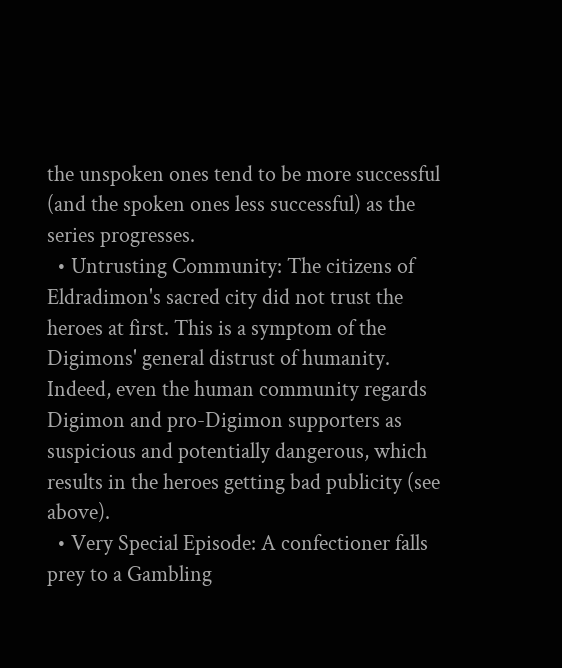the unspoken ones tend to be more successful (and the spoken ones less successful) as the series progresses.
  • Untrusting Community: The citizens of Eldradimon's sacred city did not trust the heroes at first. This is a symptom of the Digimons' general distrust of humanity. Indeed, even the human community regards Digimon and pro-Digimon supporters as suspicious and potentially dangerous, which results in the heroes getting bad publicity (see above).
  • Very Special Episode: A confectioner falls prey to a Gambling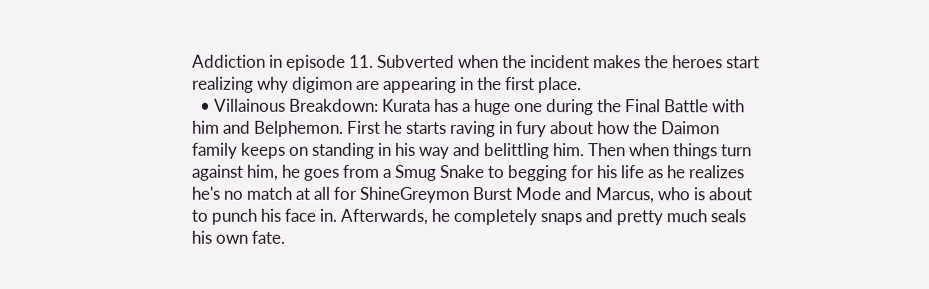Addiction in episode 11. Subverted when the incident makes the heroes start realizing why digimon are appearing in the first place.
  • Villainous Breakdown: Kurata has a huge one during the Final Battle with him and Belphemon. First he starts raving in fury about how the Daimon family keeps on standing in his way and belittling him. Then when things turn against him, he goes from a Smug Snake to begging for his life as he realizes he's no match at all for ShineGreymon Burst Mode and Marcus, who is about to punch his face in. Afterwards, he completely snaps and pretty much seals his own fate.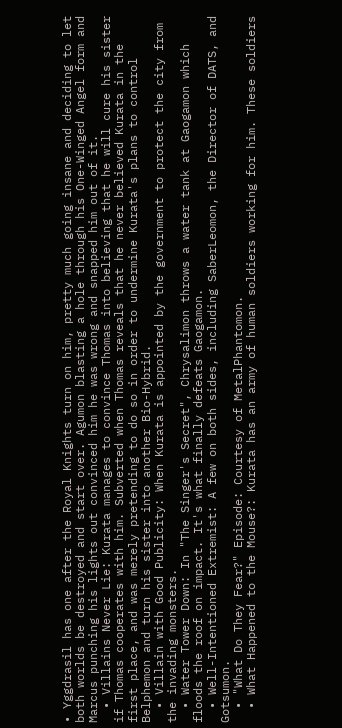• Yggdrasil has one after the Royal Knights turn on him, pretty much going insane and deciding to let both worlds be destroyed and start over. Agumon blasting a hole through his One-Winged Angel form and Marcus punching his lights out convinced him he was wrong and snapped him out of it.
  • Villains Never Lie: Kurata manages to convince Thomas into believing that he will cure his sister if Thomas cooperates with him. Subverted when Thomas reveals that he never believed Kurata in the first place, and was merely pretending to do so in order to undermine Kurata's plans to control Belphemon and turn his sister into another Bio-Hybrid.
  • Villain with Good Publicity: When Kurata is appointed by the government to protect the city from the invading monsters.
  • Water Tower Down: In "The Singer's Secret", Chrysalimon throws a water tank at Gaogamon which floods the roof on impact. It's what finally defeats Gaogamon.
  • Well-Intentioned Extremist: A few on both sides, including SaberLeomon, the Director of DATS, and Gotsumon.
  • "What Do They Fear?" Episode: Courtesy of MetalPhantomon.
  • What Happened to the Mouse?: Kurata has an army of human soldiers working for him. These soldiers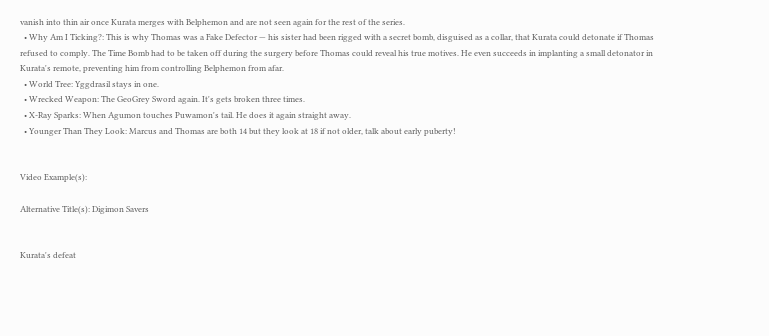vanish into thin air once Kurata merges with Belphemon and are not seen again for the rest of the series.
  • Why Am I Ticking?: This is why Thomas was a Fake Defector — his sister had been rigged with a secret bomb, disguised as a collar, that Kurata could detonate if Thomas refused to comply. The Time Bomb had to be taken off during the surgery before Thomas could reveal his true motives. He even succeeds in implanting a small detonator in Kurata's remote, preventing him from controlling Belphemon from afar.
  • World Tree: Yggdrasil stays in one.
  • Wrecked Weapon: The GeoGrey Sword again. It's gets broken three times.
  • X-Ray Sparks: When Agumon touches Puwamon's tail. He does it again straight away.
  • Younger Than They Look: Marcus and Thomas are both 14 but they look at 18 if not older, talk about early puberty!


Video Example(s):

Alternative Title(s): Digimon Savers


Kurata's defeat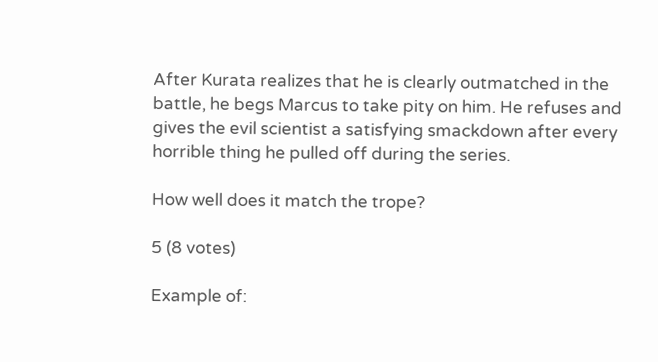After Kurata realizes that he is clearly outmatched in the battle, he begs Marcus to take pity on him. He refuses and gives the evil scientist a satisfying smackdown after every horrible thing he pulled off during the series.

How well does it match the trope?

5 (8 votes)

Example of: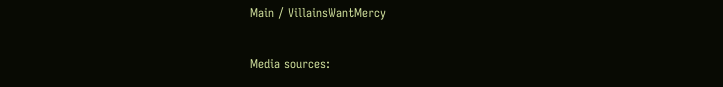Main / VillainsWantMercy

Media sources: